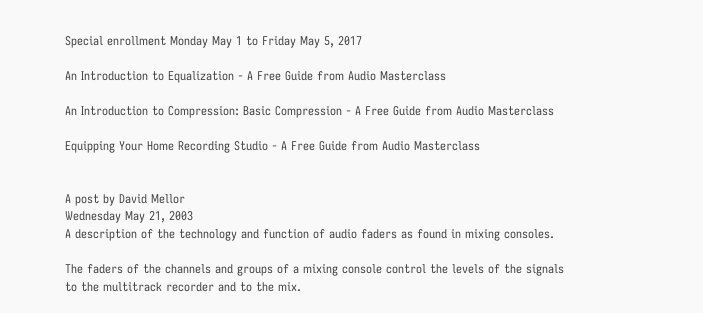Special enrollment Monday May 1 to Friday May 5, 2017

An Introduction to Equalization - A Free Guide from Audio Masterclass

An Introduction to Compression: Basic Compression - A Free Guide from Audio Masterclass

Equipping Your Home Recording Studio - A Free Guide from Audio Masterclass


A post by David Mellor
Wednesday May 21, 2003
A description of the technology and function of audio faders as found in mixing consoles.

The faders of the channels and groups of a mixing console control the levels of the signals to the multitrack recorder and to the mix.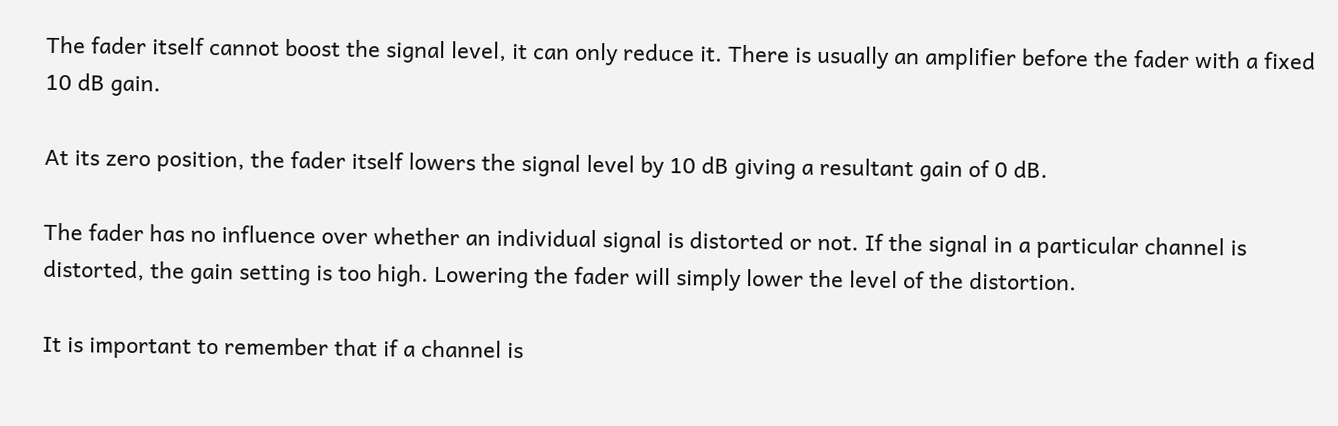The fader itself cannot boost the signal level, it can only reduce it. There is usually an amplifier before the fader with a fixed 10 dB gain.

At its zero position, the fader itself lowers the signal level by 10 dB giving a resultant gain of 0 dB.

The fader has no influence over whether an individual signal is distorted or not. If the signal in a particular channel is distorted, the gain setting is too high. Lowering the fader will simply lower the level of the distortion.

It is important to remember that if a channel is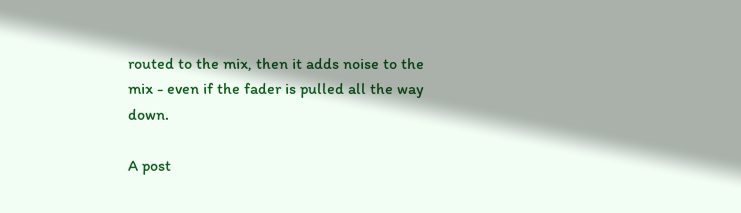routed to the mix, then it adds noise to the mix - even if the fader is pulled all the way down.

A post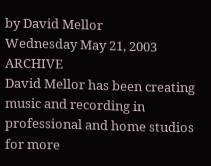by David Mellor
Wednesday May 21, 2003 ARCHIVE
David Mellor has been creating music and recording in professional and home studios for more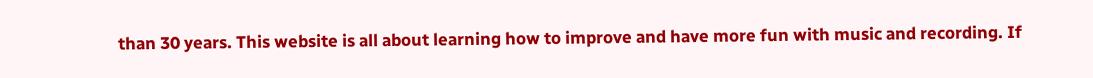than 30 years. This website is all about learning how to improve and have more fun with music and recording. If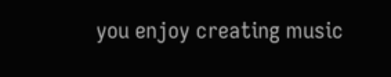you enjoy creating music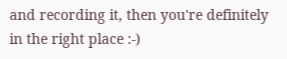and recording it, then you're definitely in the right place :-)